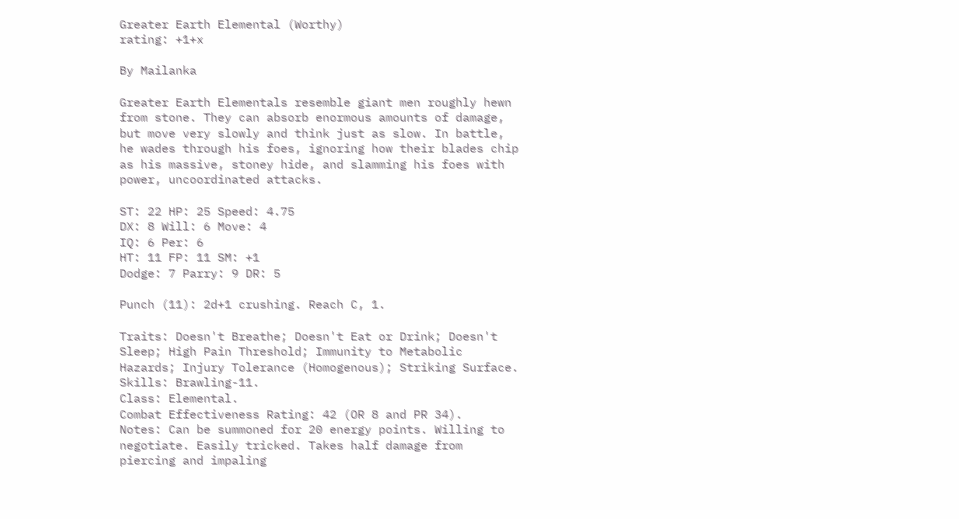Greater Earth Elemental (Worthy)
rating: +1+x

By Mailanka

Greater Earth Elementals resemble giant men roughly hewn from stone. They can absorb enormous amounts of damage, but move very slowly and think just as slow. In battle, he wades through his foes, ignoring how their blades chip as his massive, stoney hide, and slamming his foes with power, uncoordinated attacks.

ST: 22 HP: 25 Speed: 4.75
DX: 8 Will: 6 Move: 4
IQ: 6 Per: 6
HT: 11 FP: 11 SM: +1
Dodge: 7 Parry: 9 DR: 5

Punch (11): 2d+1 crushing. Reach C, 1.

Traits: Doesn't Breathe; Doesn't Eat or Drink; Doesn't Sleep; High Pain Threshold; Immunity to Metabolic Hazards; Injury Tolerance (Homogenous); Striking Surface.
Skills: Brawling-11.
Class: Elemental.
Combat Effectiveness Rating: 42 (OR 8 and PR 34).
Notes: Can be summoned for 20 energy points. Willing to negotiate. Easily tricked. Takes half damage from piercing and impaling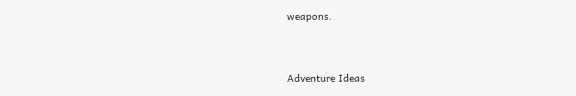weapons.


Adventure Ideas